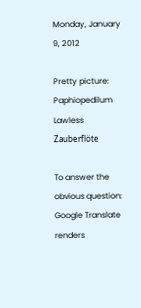Monday, January 9, 2012

Pretty picture: Paphiopedilum Lawless Zauberflöte

To answer the obvious question: Google Translate renders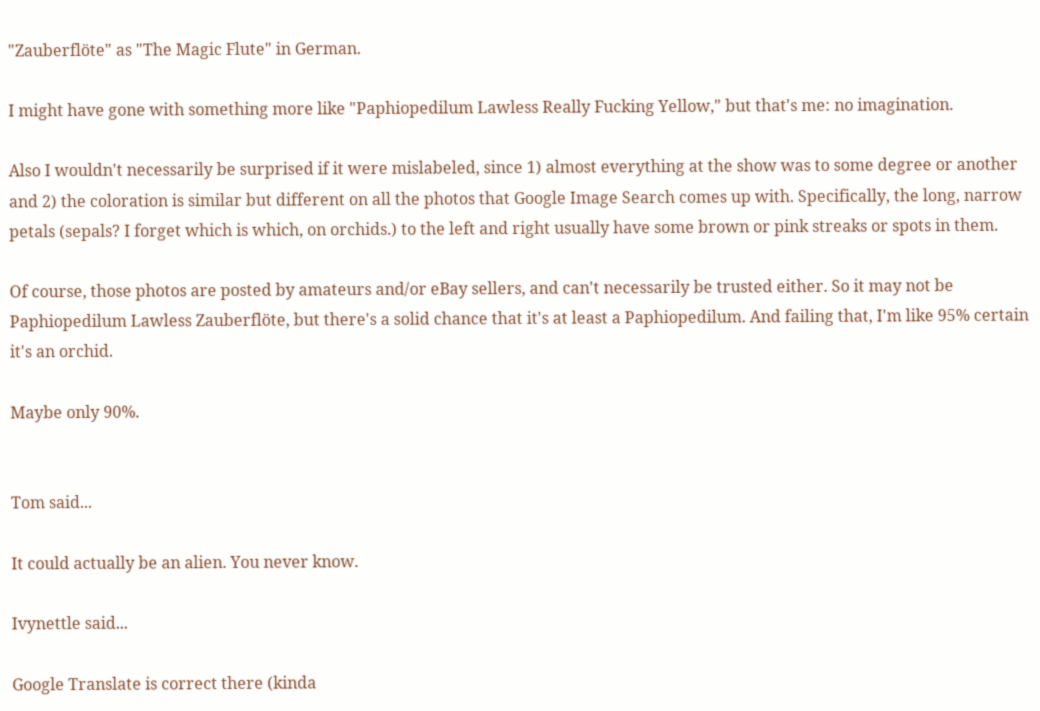"Zauberflöte" as "The Magic Flute" in German.

I might have gone with something more like "Paphiopedilum Lawless Really Fucking Yellow," but that's me: no imagination.

Also I wouldn't necessarily be surprised if it were mislabeled, since 1) almost everything at the show was to some degree or another and 2) the coloration is similar but different on all the photos that Google Image Search comes up with. Specifically, the long, narrow petals (sepals? I forget which is which, on orchids.) to the left and right usually have some brown or pink streaks or spots in them.

Of course, those photos are posted by amateurs and/or eBay sellers, and can't necessarily be trusted either. So it may not be Paphiopedilum Lawless Zauberflöte, but there's a solid chance that it's at least a Paphiopedilum. And failing that, I'm like 95% certain it's an orchid.

Maybe only 90%.


Tom said...

It could actually be an alien. You never know.

Ivynettle said...

Google Translate is correct there (kinda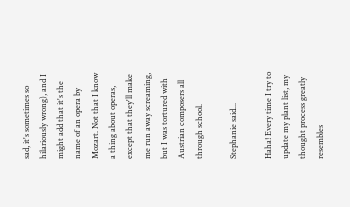sad, it's sometimes so hilariously wrong), and I might add that it's the name of an opera by Mozart. Not that I know a thing about operas, except that they'll make me run away screaming, but I was tortured with Austrian composers all through school.

Stephanie said...

Haha! Every time I try to update my plant list, my thought process greatly resembles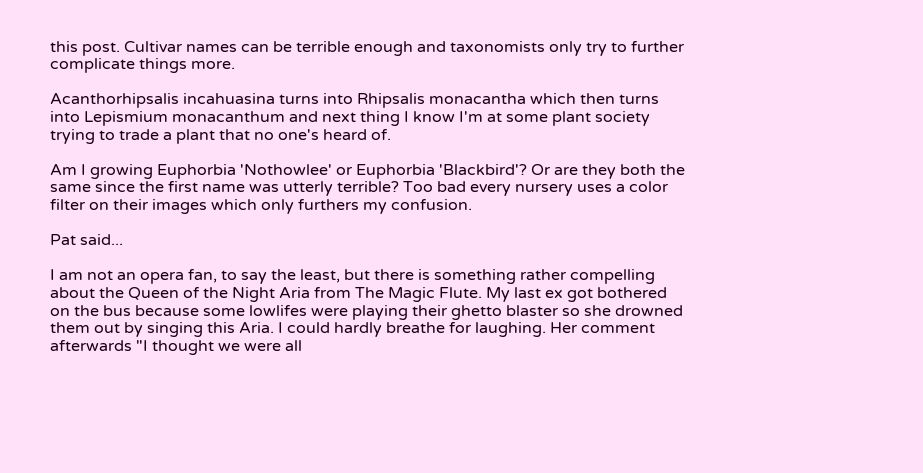this post. Cultivar names can be terrible enough and taxonomists only try to further complicate things more.

Acanthorhipsalis incahuasina turns into Rhipsalis monacantha which then turns into Lepismium monacanthum and next thing I know I'm at some plant society trying to trade a plant that no one's heard of.

Am I growing Euphorbia 'Nothowlee' or Euphorbia 'Blackbird'? Or are they both the same since the first name was utterly terrible? Too bad every nursery uses a color filter on their images which only furthers my confusion.

Pat said...

I am not an opera fan, to say the least, but there is something rather compelling about the Queen of the Night Aria from The Magic Flute. My last ex got bothered on the bus because some lowlifes were playing their ghetto blaster so she drowned them out by singing this Aria. I could hardly breathe for laughing. Her comment afterwards "I thought we were all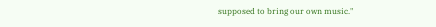supposed to bring our own music."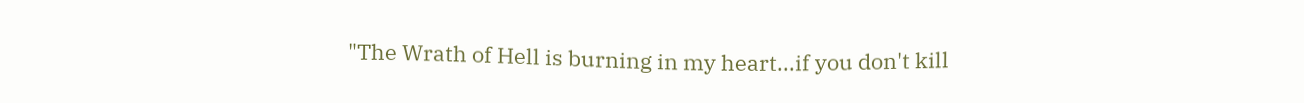"The Wrath of Hell is burning in my heart...if you don't kill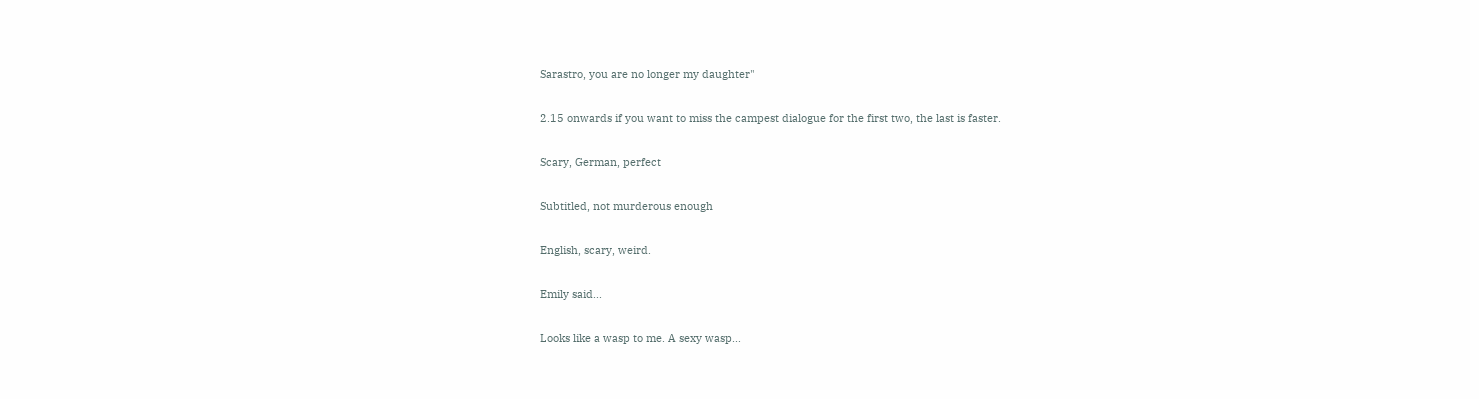Sarastro, you are no longer my daughter"

2.15 onwards if you want to miss the campest dialogue for the first two, the last is faster.

Scary, German, perfect

Subtitled, not murderous enough

English, scary, weird.

Emily said...

Looks like a wasp to me. A sexy wasp...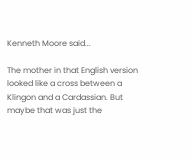Kenneth Moore said...

The mother in that English version looked like a cross between a Klingon and a Cardassian. But maybe that was just the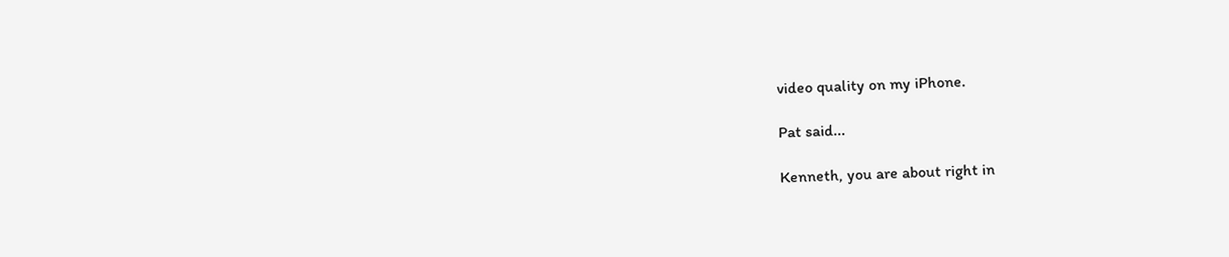video quality on my iPhone.

Pat said...

Kenneth, you are about right in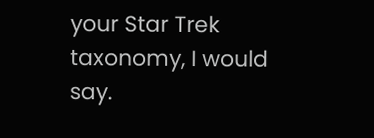your Star Trek taxonomy, I would say.